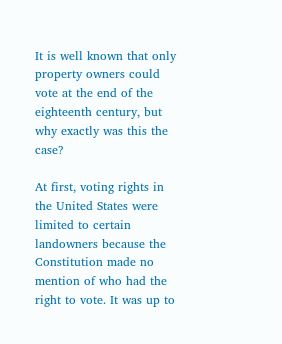It is well known that only property owners could vote at the end of the eighteenth century, but why exactly was this the case?

At first, voting rights in the United States were limited to certain landowners because the Constitution made no mention of who had the right to vote. It was up to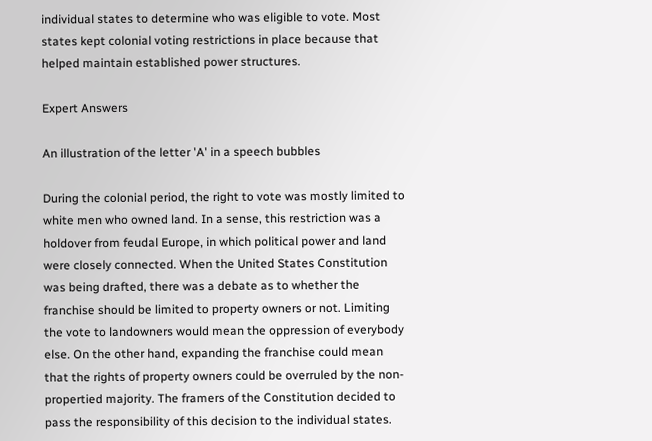individual states to determine who was eligible to vote. Most states kept colonial voting restrictions in place because that helped maintain established power structures.

Expert Answers

An illustration of the letter 'A' in a speech bubbles

During the colonial period, the right to vote was mostly limited to white men who owned land. In a sense, this restriction was a holdover from feudal Europe, in which political power and land were closely connected. When the United States Constitution was being drafted, there was a debate as to whether the franchise should be limited to property owners or not. Limiting the vote to landowners would mean the oppression of everybody else. On the other hand, expanding the franchise could mean that the rights of property owners could be overruled by the non-propertied majority. The framers of the Constitution decided to pass the responsibility of this decision to the individual states.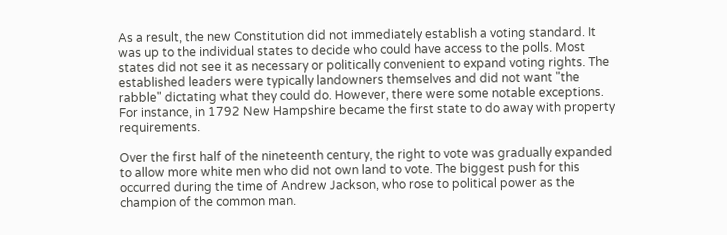As a result, the new Constitution did not immediately establish a voting standard. It was up to the individual states to decide who could have access to the polls. Most states did not see it as necessary or politically convenient to expand voting rights. The established leaders were typically landowners themselves and did not want "the rabble" dictating what they could do. However, there were some notable exceptions. For instance, in 1792 New Hampshire became the first state to do away with property requirements.

Over the first half of the nineteenth century, the right to vote was gradually expanded to allow more white men who did not own land to vote. The biggest push for this occurred during the time of Andrew Jackson, who rose to political power as the champion of the common man.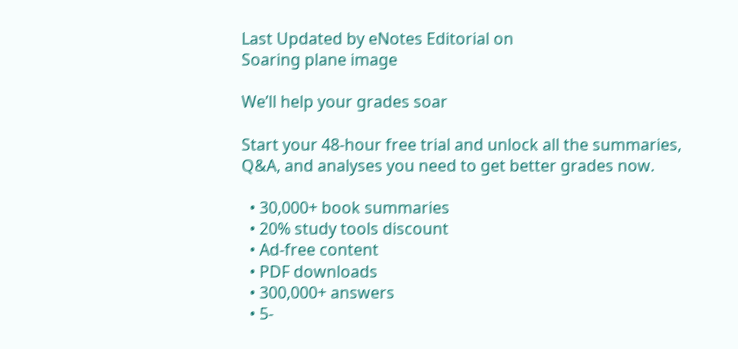Last Updated by eNotes Editorial on
Soaring plane image

We’ll help your grades soar

Start your 48-hour free trial and unlock all the summaries, Q&A, and analyses you need to get better grades now.

  • 30,000+ book summaries
  • 20% study tools discount
  • Ad-free content
  • PDF downloads
  • 300,000+ answers
  • 5-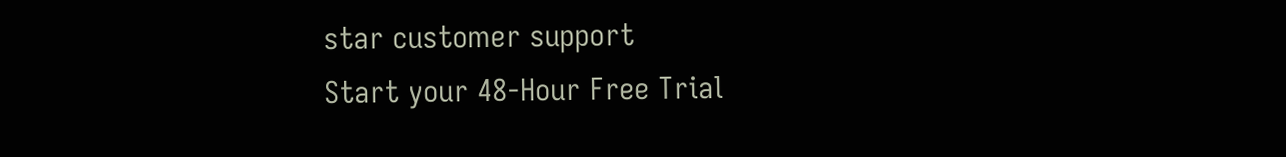star customer support
Start your 48-Hour Free Trial